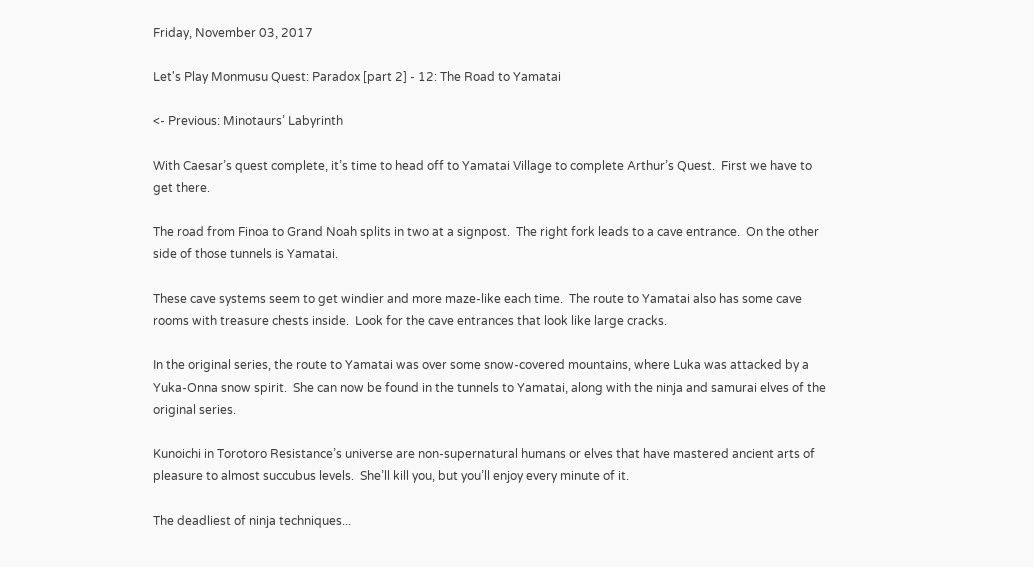Friday, November 03, 2017

Let's Play Monmusu Quest: Paradox [part 2] - 12: The Road to Yamatai

<- Previous: Minotaurs’ Labyrinth

With Caesar’s quest complete, it’s time to head off to Yamatai Village to complete Arthur’s Quest.  First we have to get there.

The road from Finoa to Grand Noah splits in two at a signpost.  The right fork leads to a cave entrance.  On the other side of those tunnels is Yamatai.

These cave systems seem to get windier and more maze-like each time.  The route to Yamatai also has some cave rooms with treasure chests inside.  Look for the cave entrances that look like large cracks.

In the original series, the route to Yamatai was over some snow-covered mountains, where Luka was attacked by a Yuka-Onna snow spirit.  She can now be found in the tunnels to Yamatai, along with the ninja and samurai elves of the original series.

Kunoichi in Torotoro Resistance’s universe are non-supernatural humans or elves that have mastered ancient arts of pleasure to almost succubus levels.  She’ll kill you, but you’ll enjoy every minute of it.

The deadliest of ninja techniques...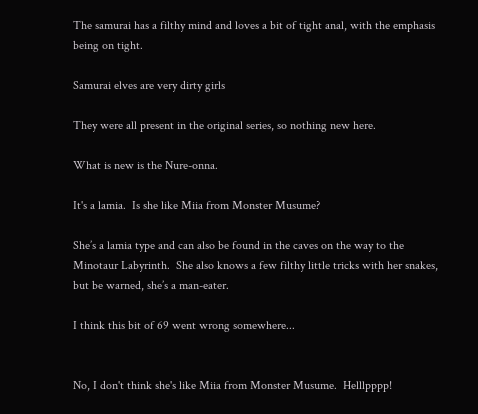The samurai has a filthy mind and loves a bit of tight anal, with the emphasis being on tight.

Samurai elves are very dirty girls

They were all present in the original series, so nothing new here.

What is new is the Nure-onna.

It's a lamia.  Is she like Miia from Monster Musume?

She’s a lamia type and can also be found in the caves on the way to the Minotaur Labyrinth.  She also knows a few filthy little tricks with her snakes, but be warned, she’s a man-eater.

I think this bit of 69 went wrong somewhere...


No, I don't think she's like Miia from Monster Musume.  Helllpppp!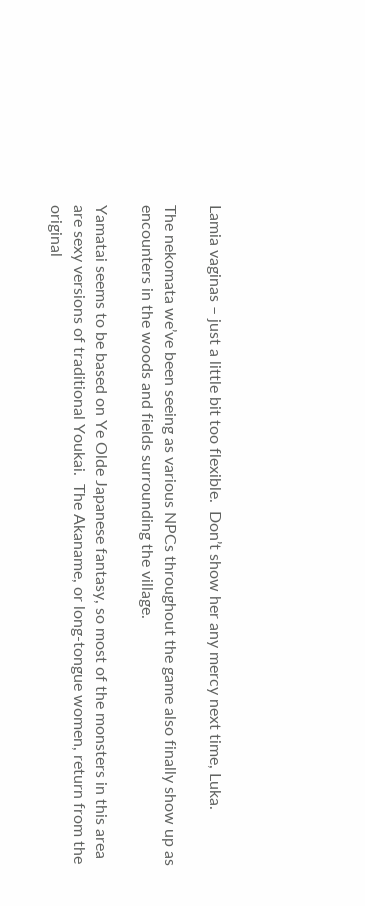Lamia vaginas – just a little bit too flexible.  Don’t show her any mercy next time, Luka.

The nekomata we’ve been seeing as various NPCs throughout the game also finally show up as encounters in the woods and fields surrounding the village.

Yamatai seems to be based on Ye Olde Japanese fantasy, so most of the monsters in this area are sexy versions of traditional Youkai.  The Akaname, or long-tongue women, return from the original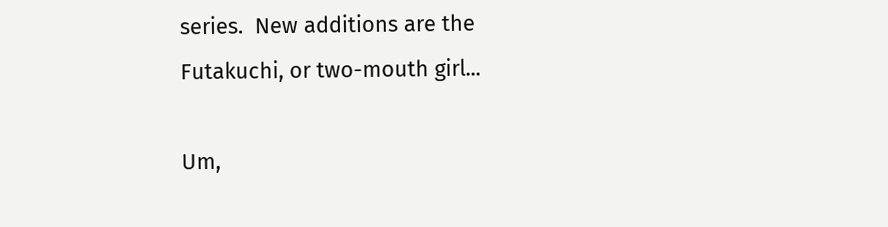series.  New additions are the Futakuchi, or two-mouth girl...

Um,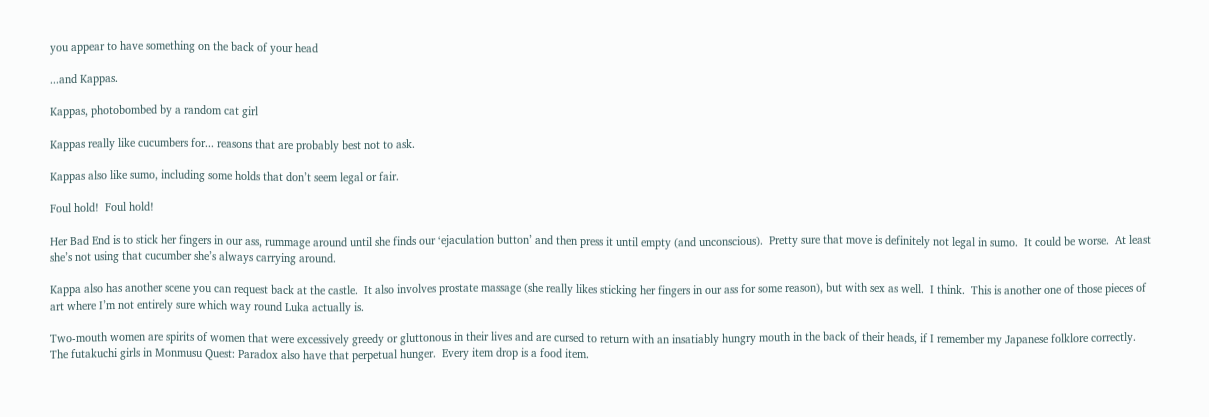you appear to have something on the back of your head

...and Kappas.

Kappas, photobombed by a random cat girl

Kappas really like cucumbers for... reasons that are probably best not to ask.

Kappas also like sumo, including some holds that don’t seem legal or fair.

Foul hold!  Foul hold!

Her Bad End is to stick her fingers in our ass, rummage around until she finds our ‘ejaculation button’ and then press it until empty (and unconscious).  Pretty sure that move is definitely not legal in sumo.  It could be worse.  At least she’s not using that cucumber she’s always carrying around.

Kappa also has another scene you can request back at the castle.  It also involves prostate massage (she really likes sticking her fingers in our ass for some reason), but with sex as well.  I think.  This is another one of those pieces of art where I’m not entirely sure which way round Luka actually is.

Two-mouth women are spirits of women that were excessively greedy or gluttonous in their lives and are cursed to return with an insatiably hungry mouth in the back of their heads, if I remember my Japanese folklore correctly.  The futakuchi girls in Monmusu Quest: Paradox also have that perpetual hunger.  Every item drop is a food item.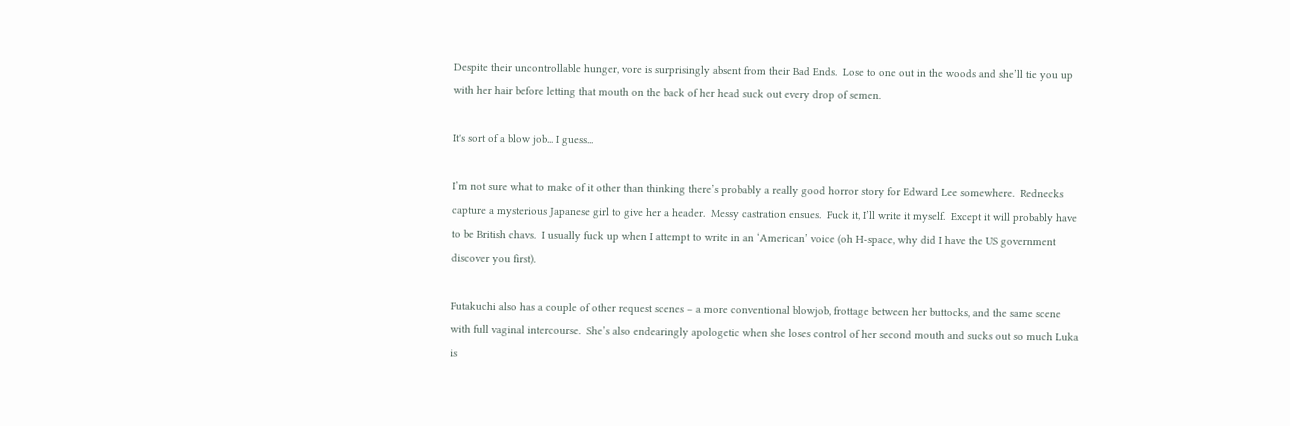Despite their uncontrollable hunger, vore is surprisingly absent from their Bad Ends.  Lose to one out in the woods and she’ll tie you up with her hair before letting that mouth on the back of her head suck out every drop of semen.

It's sort of a blow job... I guess...

I’m not sure what to make of it other than thinking there’s probably a really good horror story for Edward Lee somewhere.  Rednecks capture a mysterious Japanese girl to give her a header.  Messy castration ensues.  Fuck it, I’ll write it myself.  Except it will probably have to be British chavs.  I usually fuck up when I attempt to write in an ‘American’ voice (oh H-space, why did I have the US government discover you first).

Futakuchi also has a couple of other request scenes – a more conventional blowjob, frottage between her buttocks, and the same scene with full vaginal intercourse.  She’s also endearingly apologetic when she loses control of her second mouth and sucks out so much Luka is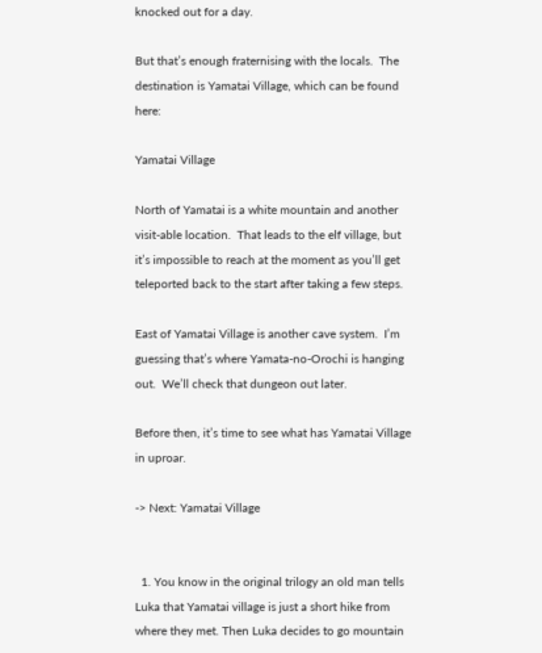knocked out for a day.

But that’s enough fraternising with the locals.  The destination is Yamatai Village, which can be found here:

Yamatai Village

North of Yamatai is a white mountain and another visit-able location.  That leads to the elf village, but it’s impossible to reach at the moment as you’ll get teleported back to the start after taking a few steps.

East of Yamatai Village is another cave system.  I’m guessing that’s where Yamata-no-Orochi is hanging out.  We’ll check that dungeon out later.

Before then, it’s time to see what has Yamatai Village in uproar.

-> Next: Yamatai Village


  1. You know in the original trilogy an old man tells Luka that Yamatai village is just a short hike from where they met. Then Luka decides to go mountain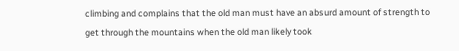climbing and complains that the old man must have an absurd amount of strength to get through the mountains when the old man likely took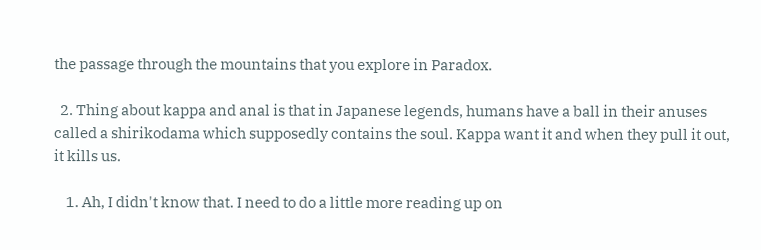the passage through the mountains that you explore in Paradox.

  2. Thing about kappa and anal is that in Japanese legends, humans have a ball in their anuses called a shirikodama which supposedly contains the soul. Kappa want it and when they pull it out, it kills us.

    1. Ah, I didn't know that. I need to do a little more reading up on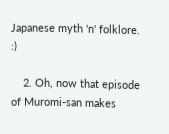Japanese myth 'n' folklore. :)

    2. Oh, now that episode of Muromi-san makes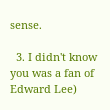sense.

  3. I didn't know you was a fan of Edward Lee)